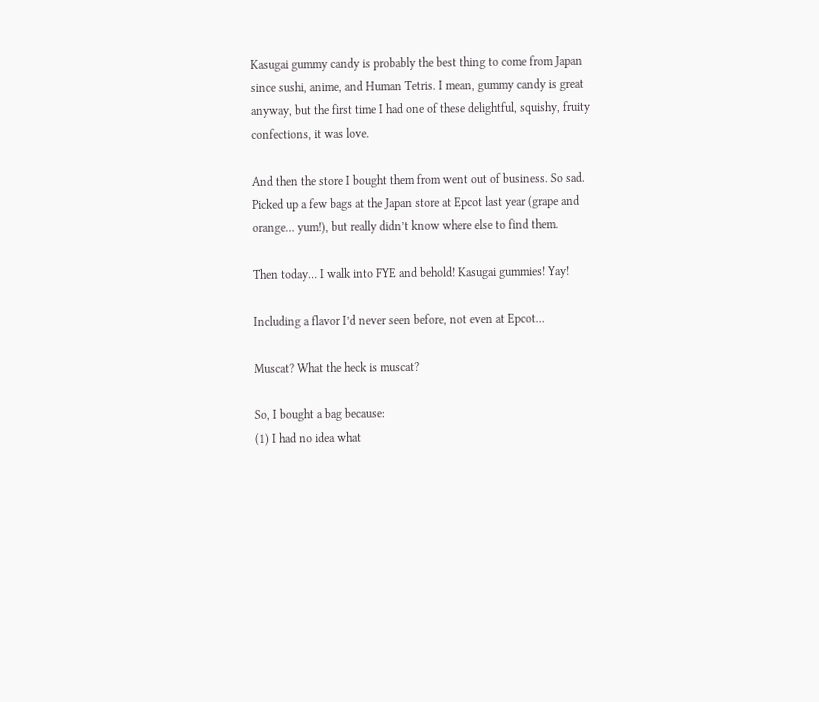Kasugai gummy candy is probably the best thing to come from Japan since sushi, anime, and Human Tetris. I mean, gummy candy is great anyway, but the first time I had one of these delightful, squishy, fruity confections, it was love.

And then the store I bought them from went out of business. So sad. Picked up a few bags at the Japan store at Epcot last year (grape and orange… yum!), but really didn’t know where else to find them.

Then today… I walk into FYE and behold! Kasugai gummies! Yay!

Including a flavor I’d never seen before, not even at Epcot…

Muscat? What the heck is muscat?

So, I bought a bag because:
(1) I had no idea what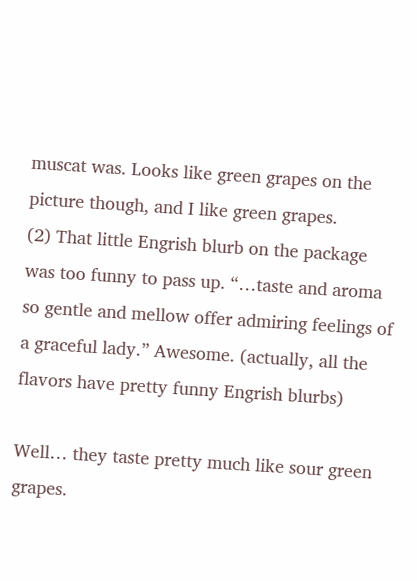muscat was. Looks like green grapes on the picture though, and I like green grapes.
(2) That little Engrish blurb on the package was too funny to pass up. “…taste and aroma so gentle and mellow offer admiring feelings of a graceful lady.” Awesome. (actually, all the flavors have pretty funny Engrish blurbs)

Well… they taste pretty much like sour green grapes.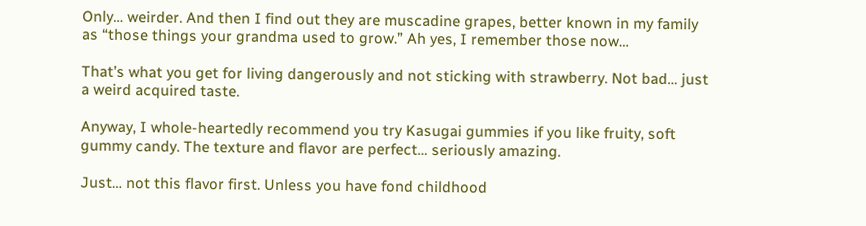Only… weirder. And then I find out they are muscadine grapes, better known in my family as “those things your grandma used to grow.” Ah yes, I remember those now…

That’s what you get for living dangerously and not sticking with strawberry. Not bad… just a weird acquired taste.

Anyway, I whole-heartedly recommend you try Kasugai gummies if you like fruity, soft gummy candy. The texture and flavor are perfect… seriously amazing.

Just… not this flavor first. Unless you have fond childhood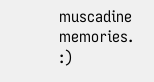muscadine memories. :)